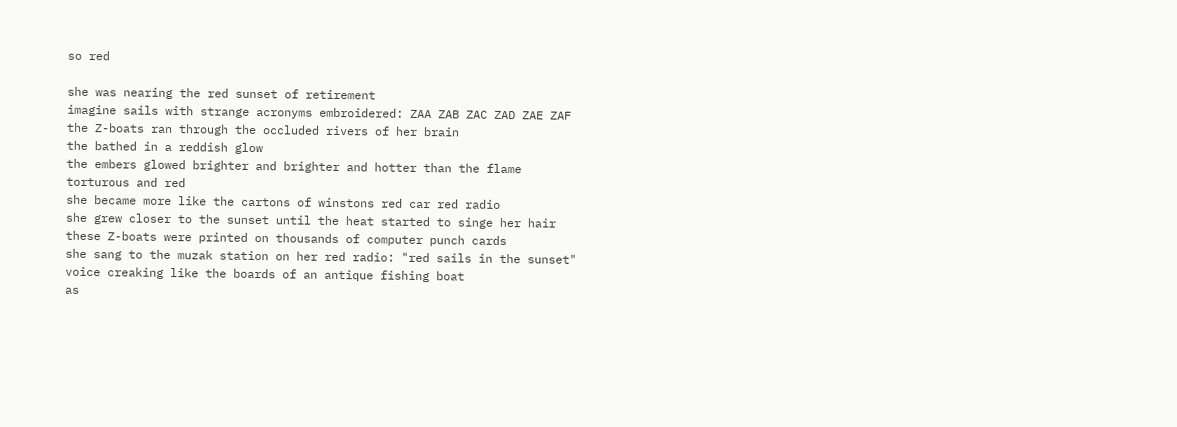so red

she was nearing the red sunset of retirement
imagine sails with strange acronyms embroidered: ZAA ZAB ZAC ZAD ZAE ZAF
the Z-boats ran through the occluded rivers of her brain
the bathed in a reddish glow
the embers glowed brighter and brighter and hotter than the flame
torturous and red
she became more like the cartons of winstons red car red radio
she grew closer to the sunset until the heat started to singe her hair
these Z-boats were printed on thousands of computer punch cards
she sang to the muzak station on her red radio: "red sails in the sunset"
voice creaking like the boards of an antique fishing boat
as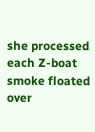she processed each Z-boat smoke floated over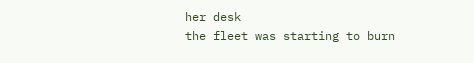her desk
the fleet was starting to burn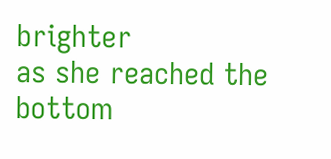brighter
as she reached the bottom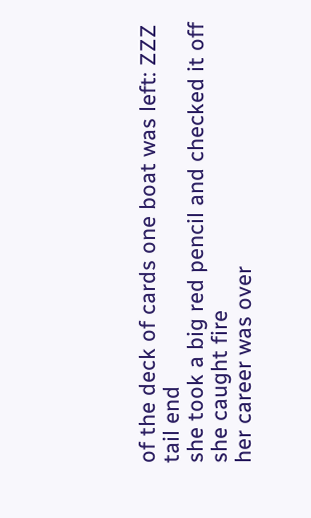of the deck of cards one boat was left: ZZZ
tail end
she took a big red pencil and checked it off
she caught fire
her career was over